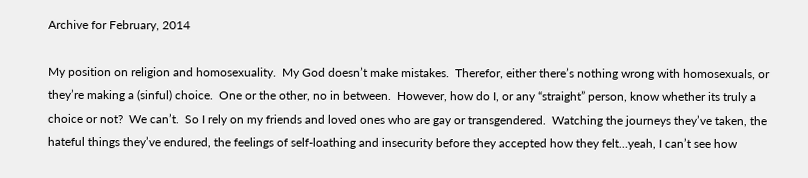Archive for February, 2014

My position on religion and homosexuality.  My God doesn’t make mistakes.  Therefor, either there’s nothing wrong with homosexuals, or they’re making a (sinful) choice.  One or the other, no in between.  However, how do I, or any “straight” person, know whether its truly a choice or not?  We can’t.  So I rely on my friends and loved ones who are gay or transgendered.  Watching the journeys they’ve taken, the hateful things they’ve endured, the feelings of self-loathing and insecurity before they accepted how they felt…yeah, I can’t see how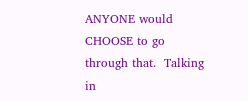ANYONE would CHOOSE to go through that.  Talking in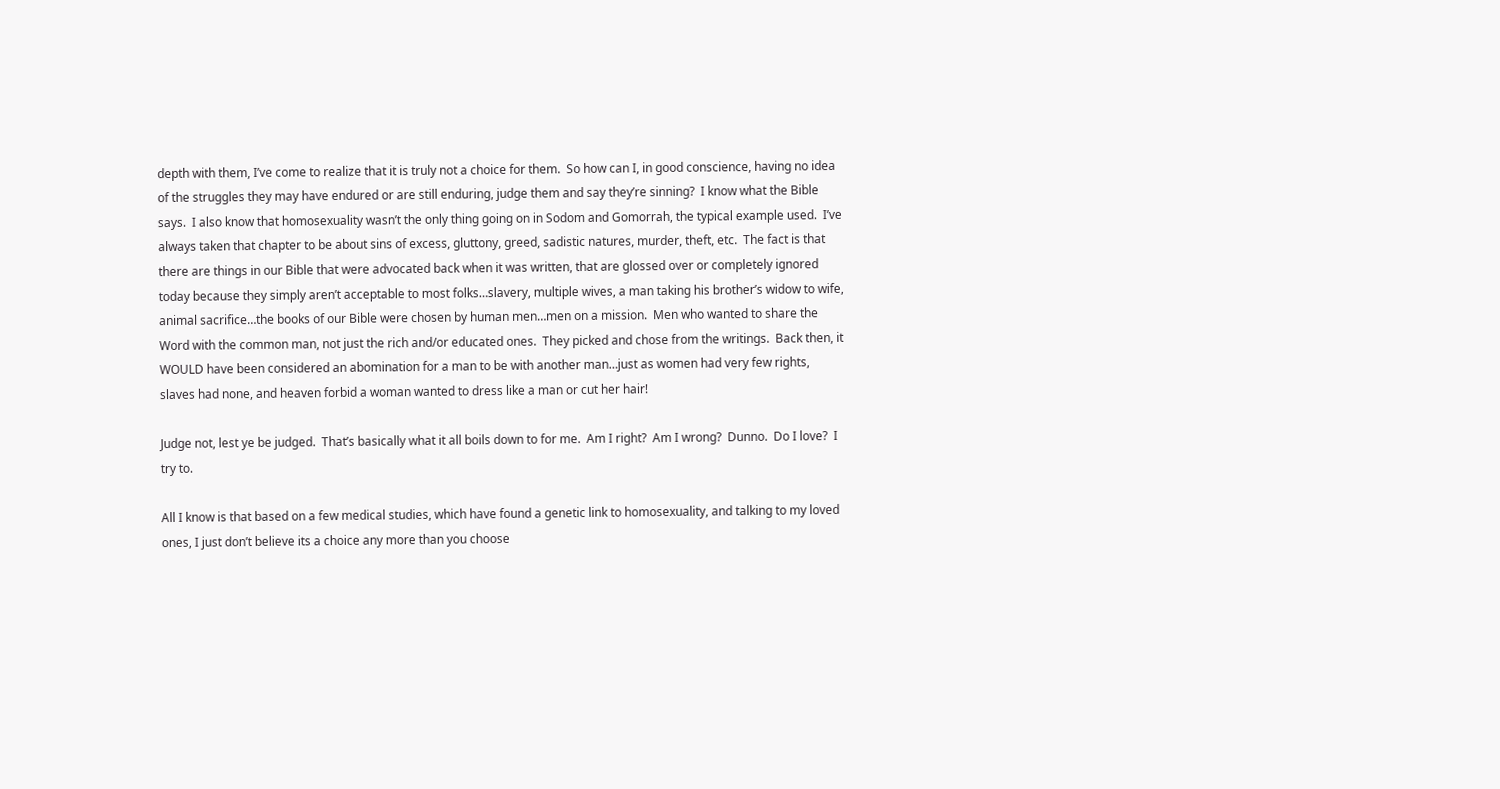depth with them, I’ve come to realize that it is truly not a choice for them.  So how can I, in good conscience, having no idea of the struggles they may have endured or are still enduring, judge them and say they’re sinning?  I know what the Bible says.  I also know that homosexuality wasn’t the only thing going on in Sodom and Gomorrah, the typical example used.  I’ve always taken that chapter to be about sins of excess, gluttony, greed, sadistic natures, murder, theft, etc.  The fact is that there are things in our Bible that were advocated back when it was written, that are glossed over or completely ignored today because they simply aren’t acceptable to most folks…slavery, multiple wives, a man taking his brother’s widow to wife, animal sacrifice…the books of our Bible were chosen by human men…men on a mission.  Men who wanted to share the Word with the common man, not just the rich and/or educated ones.  They picked and chose from the writings.  Back then, it WOULD have been considered an abomination for a man to be with another man…just as women had very few rights, slaves had none, and heaven forbid a woman wanted to dress like a man or cut her hair!

Judge not, lest ye be judged.  That’s basically what it all boils down to for me.  Am I right?  Am I wrong?  Dunno.  Do I love?  I try to.

All I know is that based on a few medical studies, which have found a genetic link to homosexuality, and talking to my loved ones, I just don’t believe its a choice any more than you choose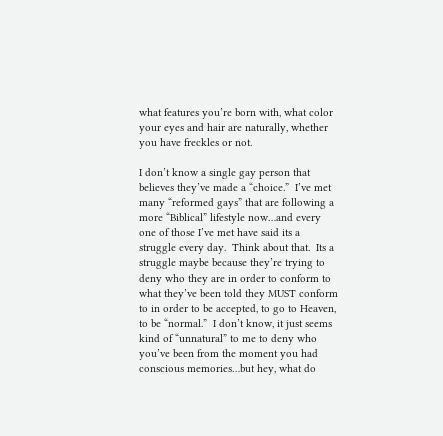what features you’re born with, what color your eyes and hair are naturally, whether you have freckles or not.

I don’t know a single gay person that believes they’ve made a “choice.”  I’ve met many “reformed gays” that are following a more “Biblical” lifestyle now…and every one of those I’ve met have said its a struggle every day.  Think about that.  Its a struggle maybe because they’re trying to deny who they are in order to conform to what they’ve been told they MUST conform to in order to be accepted, to go to Heaven, to be “normal.”  I don’t know, it just seems kind of “unnatural” to me to deny who you’ve been from the moment you had conscious memories…but hey, what do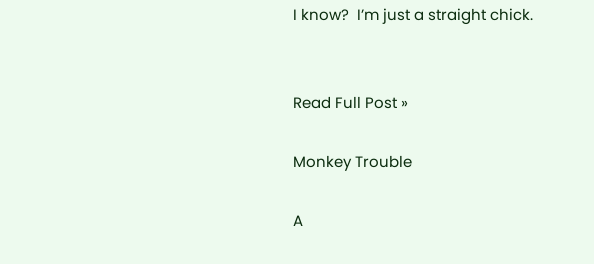I know?  I’m just a straight chick.


Read Full Post »

Monkey Trouble

A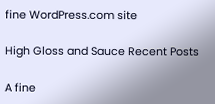fine WordPress.com site

High Gloss and Sauce Recent Posts

A fine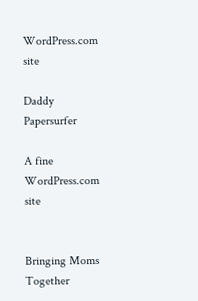WordPress.com site

Daddy Papersurfer

A fine WordPress.com site


Bringing Moms Together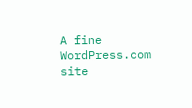A fine WordPress.com site